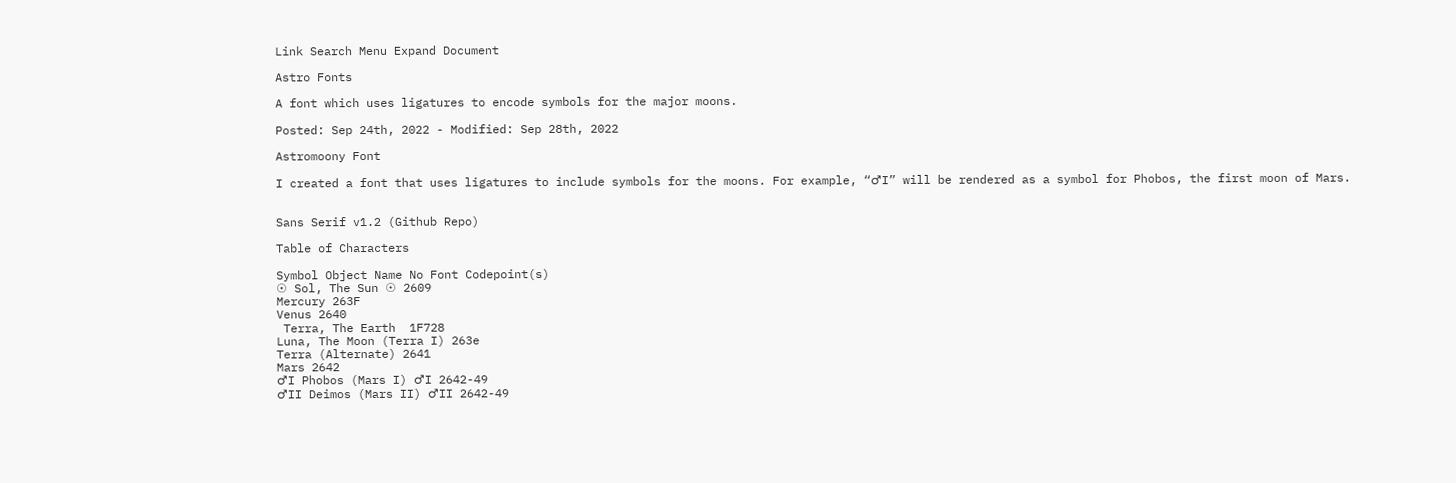Link Search Menu Expand Document

Astro Fonts

A font which uses ligatures to encode symbols for the major moons.

Posted: Sep 24th, 2022 - Modified: Sep 28th, 2022

Astromoony Font

I created a font that uses ligatures to include symbols for the moons. For example, “♂I” will be rendered as a symbol for Phobos, the first moon of Mars.


Sans Serif v1.2 (Github Repo)

Table of Characters

Symbol Object Name No Font Codepoint(s)
☉ Sol, The Sun ☉ 2609
Mercury 263F
Venus 2640
 Terra, The Earth  1F728
Luna, The Moon (Terra I) 263e
Terra (Alternate) 2641
Mars 2642
♂I Phobos (Mars I) ♂I 2642-49
♂II Deimos (Mars II) ♂II 2642-49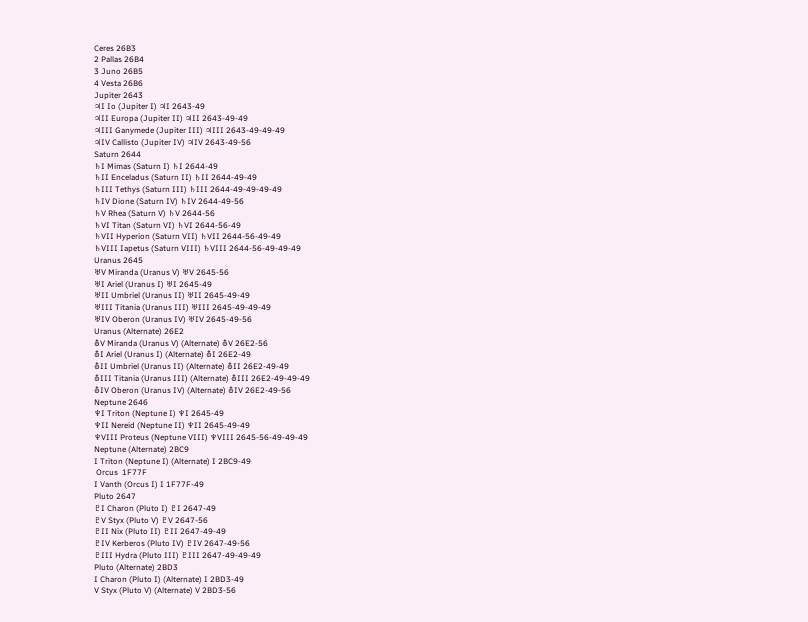Ceres 26B3
2 Pallas 26B4
3 Juno 26B5
4 Vesta 26B6
Jupiter 2643
♃I Io (Jupiter I) ♃I 2643-49
♃II Europa (Jupiter II) ♃II 2643-49-49
♃III Ganymede (Jupiter III) ♃III 2643-49-49-49
♃IV Callisto (Jupiter IV) ♃IV 2643-49-56
Saturn 2644
♄I Mimas (Saturn I) ♄I 2644-49
♄II Enceladus (Saturn II) ♄II 2644-49-49
♄III Tethys (Saturn III) ♄III 2644-49-49-49-49
♄IV Dione (Saturn IV) ♄IV 2644-49-56
♄V Rhea (Saturn V) ♄V 2644-56
♄VI Titan (Saturn VI) ♄VI 2644-56-49
♄VII Hyperion (Saturn VII) ♄VII 2644-56-49-49
♄VIII Iapetus (Saturn VIII) ♄VIII 2644-56-49-49-49
Uranus 2645
♅V Miranda (Uranus V) ♅V 2645-56
♅I Ariel (Uranus I) ♅I 2645-49
♅II Umbriel (Uranus II) ♅II 2645-49-49
♅III Titania (Uranus III) ♅III 2645-49-49-49
♅IV Oberon (Uranus IV) ♅IV 2645-49-56
Uranus (Alternate) 26E2
⛢V Miranda (Uranus V) (Alternate) ⛢V 26E2-56
⛢I Ariel (Uranus I) (Alternate) ⛢I 26E2-49
⛢II Umbriel (Uranus II) (Alternate) ⛢II 26E2-49-49
⛢III Titania (Uranus III) (Alternate) ⛢III 26E2-49-49-49
⛢IV Oberon (Uranus IV) (Alternate) ⛢IV 26E2-49-56
Neptune 2646
♆I Triton (Neptune I) ♆I 2645-49
♆II Nereid (Neptune II) ♆II 2645-49-49
♆VIII Proteus (Neptune VIII) ♆VIII 2645-56-49-49-49
Neptune (Alternate) 2BC9
I Triton (Neptune I) (Alternate) I 2BC9-49
 Orcus  1F77F
I Vanth (Orcus I) I 1F77F-49
Pluto 2647
♇I Charon (Pluto I) ♇I 2647-49
♇V Styx (Pluto V) ♇V 2647-56
♇II Nix (Pluto II) ♇II 2647-49-49
♇IV Kerberos (Pluto IV) ♇IV 2647-49-56
♇III Hydra (Pluto III) ♇III 2647-49-49-49
Pluto (Alternate) 2BD3
I Charon (Pluto I) (Alternate) I 2BD3-49
V Styx (Pluto V) (Alternate) V 2BD3-56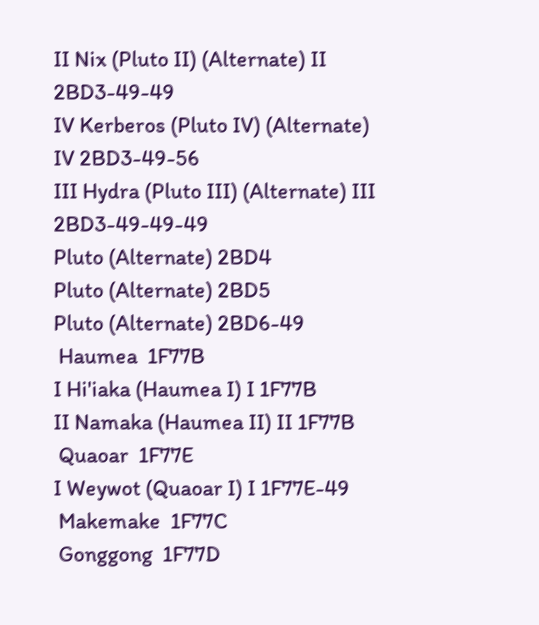II Nix (Pluto II) (Alternate) II 2BD3-49-49
IV Kerberos (Pluto IV) (Alternate) IV 2BD3-49-56
III Hydra (Pluto III) (Alternate) III 2BD3-49-49-49
Pluto (Alternate) 2BD4
Pluto (Alternate) 2BD5
Pluto (Alternate) 2BD6-49
 Haumea  1F77B
I Hi'iaka (Haumea I) I 1F77B
II Namaka (Haumea II) II 1F77B
 Quaoar  1F77E
I Weywot (Quaoar I) I 1F77E-49
 Makemake  1F77C
 Gonggong  1F77D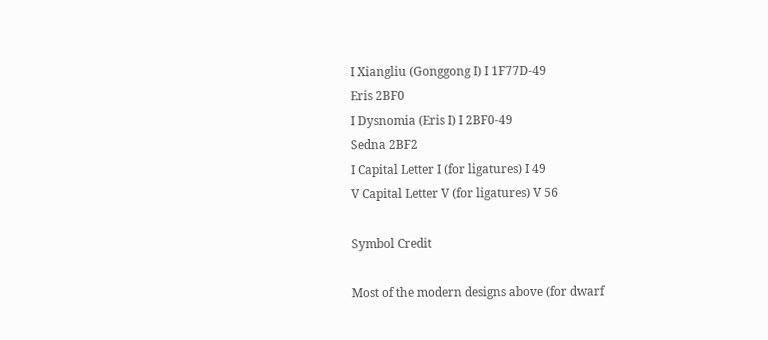I Xiangliu (Gonggong I) I 1F77D-49
Eris 2BF0
I Dysnomia (Eris I) I 2BF0-49
Sedna 2BF2
I Capital Letter I (for ligatures) I 49
V Capital Letter V (for ligatures) V 56

Symbol Credit

Most of the modern designs above (for dwarf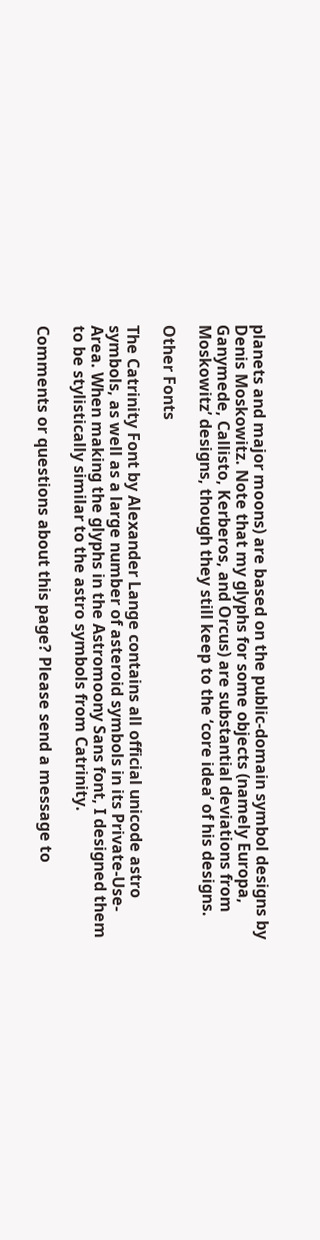planets and major moons) are based on the public-domain symbol designs by Denis Moskowitz. Note that my glyphs for some objects (namely Europa, Ganymede, Callisto, Kerberos, and Orcus) are substantial deviations from Moskowitz’ designs, though they still keep to the ‘core idea’ of his designs.

Other Fonts

The Catrinity Font by Alexander Lange contains all official unicode astro symbols, as well as a large number of asteroid symbols in its Private-Use-Area. When making the glyphs in the Astromoony Sans font, I designed them to be stylistically similar to the astro symbols from Catrinity.

Comments or questions about this page? Please send a message to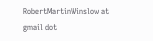RobertMartinWinslow at gmail dot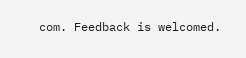com. Feedback is welcomed.